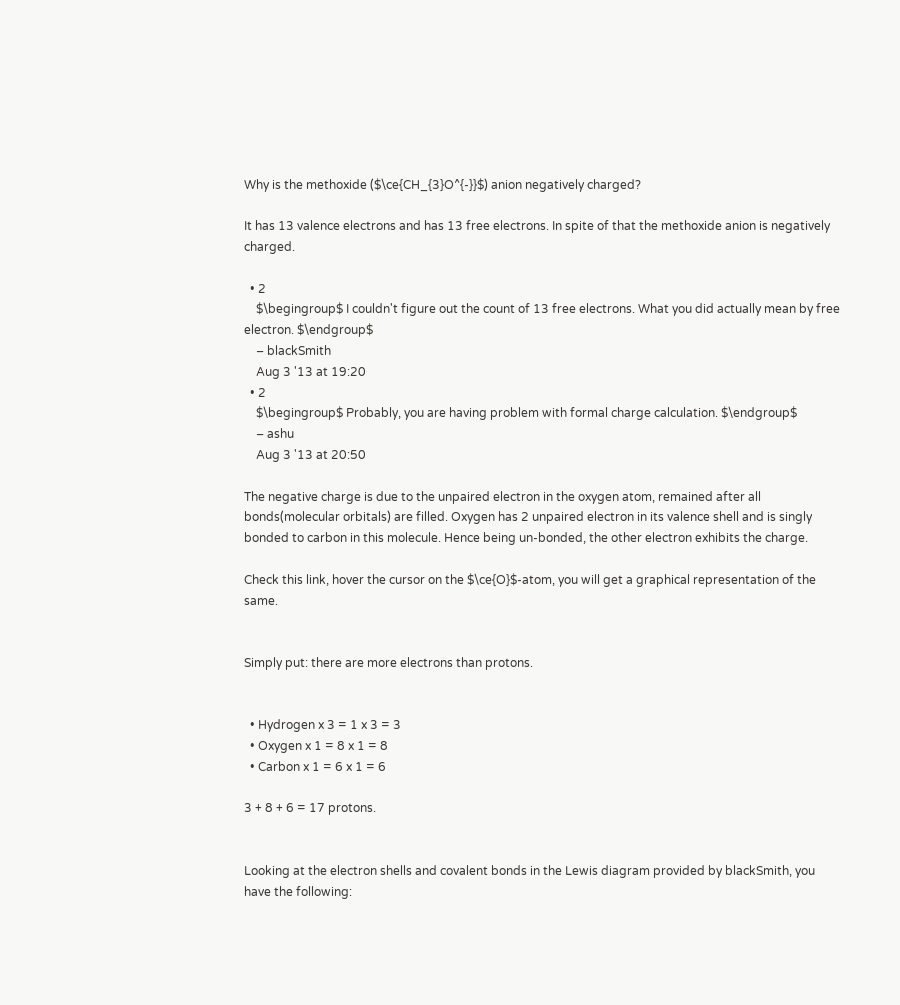Why is the methoxide ($\ce{CH_{3}O^{-}}$) anion negatively charged?

It has 13 valence electrons and has 13 free electrons. In spite of that the methoxide anion is negatively charged.

  • 2
    $\begingroup$ I couldn't figure out the count of 13 free electrons. What you did actually mean by free electron. $\endgroup$
    – blackSmith
    Aug 3 '13 at 19:20
  • 2
    $\begingroup$ Probably, you are having problem with formal charge calculation. $\endgroup$
    – ashu
    Aug 3 '13 at 20:50

The negative charge is due to the unpaired electron in the oxygen atom, remained after all bonds(molecular orbitals) are filled. Oxygen has 2 unpaired electron in its valence shell and is singly bonded to carbon in this molecule. Hence being un-bonded, the other electron exhibits the charge.

Check this link, hover the cursor on the $\ce{O}$-atom, you will get a graphical representation of the same.


Simply put: there are more electrons than protons.


  • Hydrogen x 3 = 1 x 3 = 3
  • Oxygen x 1 = 8 x 1 = 8
  • Carbon x 1 = 6 x 1 = 6

3 + 8 + 6 = 17 protons.


Looking at the electron shells and covalent bonds in the Lewis diagram provided by blackSmith, you have the following: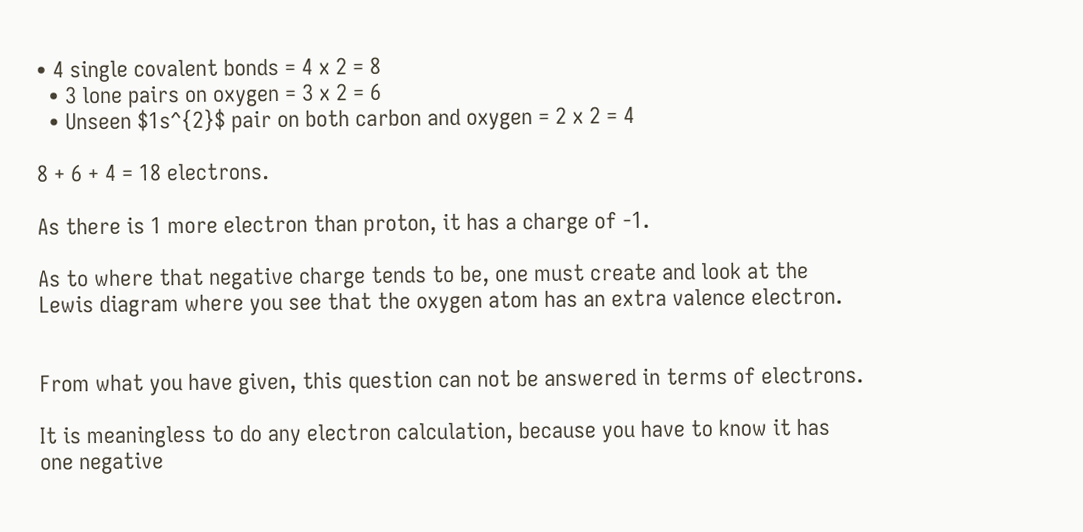• 4 single covalent bonds = 4 x 2 = 8
  • 3 lone pairs on oxygen = 3 x 2 = 6
  • Unseen $1s^{2}$ pair on both carbon and oxygen = 2 x 2 = 4

8 + 6 + 4 = 18 electrons.

As there is 1 more electron than proton, it has a charge of -1.

As to where that negative charge tends to be, one must create and look at the Lewis diagram where you see that the oxygen atom has an extra valence electron.


From what you have given, this question can not be answered in terms of electrons.

It is meaningless to do any electron calculation, because you have to know it has one negative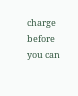charge before you can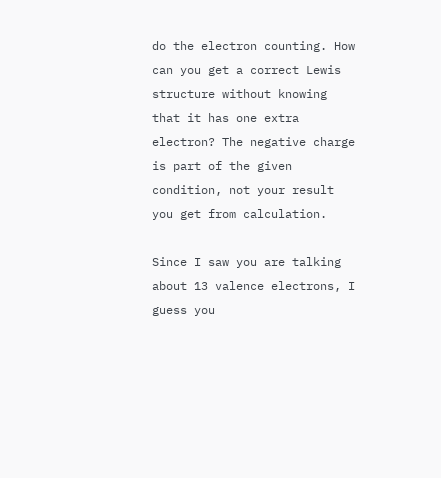do the electron counting. How can you get a correct Lewis structure without knowing that it has one extra electron? The negative charge is part of the given condition, not your result you get from calculation.

Since I saw you are talking about 13 valence electrons, I guess you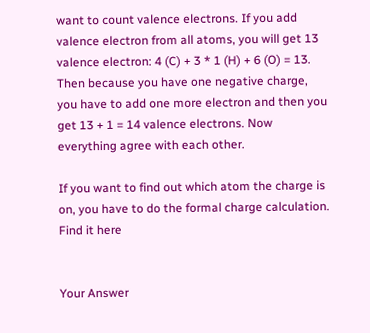want to count valence electrons. If you add valence electron from all atoms, you will get 13 valence electron: 4 (C) + 3 * 1 (H) + 6 (O) = 13. Then because you have one negative charge, you have to add one more electron and then you get 13 + 1 = 14 valence electrons. Now everything agree with each other.

If you want to find out which atom the charge is on, you have to do the formal charge calculation. Find it here


Your Answer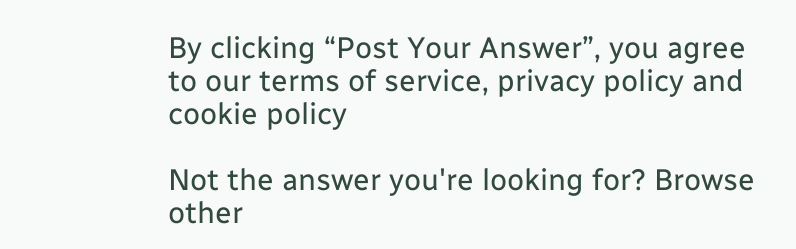By clicking “Post Your Answer”, you agree to our terms of service, privacy policy and cookie policy

Not the answer you're looking for? Browse other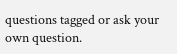questions tagged or ask your own question.